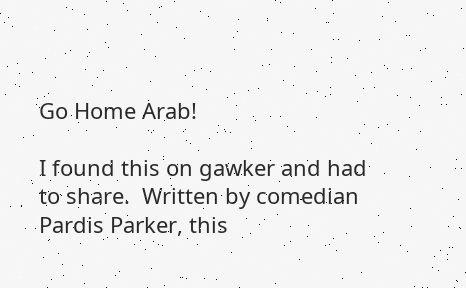Go Home Arab!

I found this on gawker and had to share.  Written by comedian Pardis Parker, this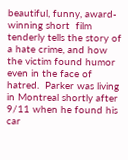beautiful, funny, award-winning short  film tenderly tells the story of a hate crime, and how the victim found humor even in the face of hatred.  Parker was living in Montreal shortly after 9/11 when he found his car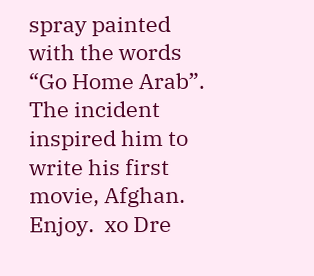spray painted with the words “Go Home Arab”.   The incident inspired him to write his first movie, Afghan.  Enjoy.  xo Dre